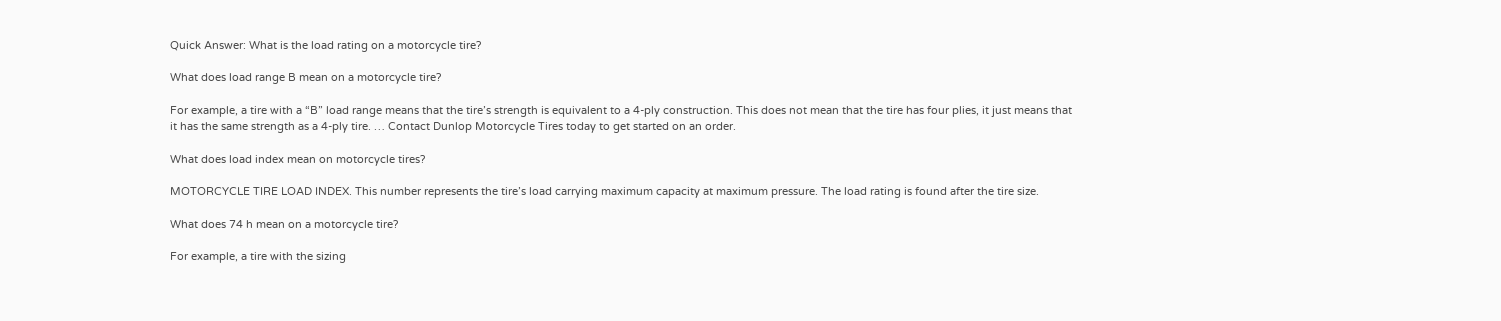Quick Answer: What is the load rating on a motorcycle tire?

What does load range B mean on a motorcycle tire?

For example, a tire with a “B” load range means that the tire’s strength is equivalent to a 4-ply construction. This does not mean that the tire has four plies, it just means that it has the same strength as a 4-ply tire. … Contact Dunlop Motorcycle Tires today to get started on an order.

What does load index mean on motorcycle tires?

MOTORCYCLE TIRE LOAD INDEX. This number represents the tire’s load carrying maximum capacity at maximum pressure. The load rating is found after the tire size.

What does 74 h mean on a motorcycle tire?

For example, a tire with the sizing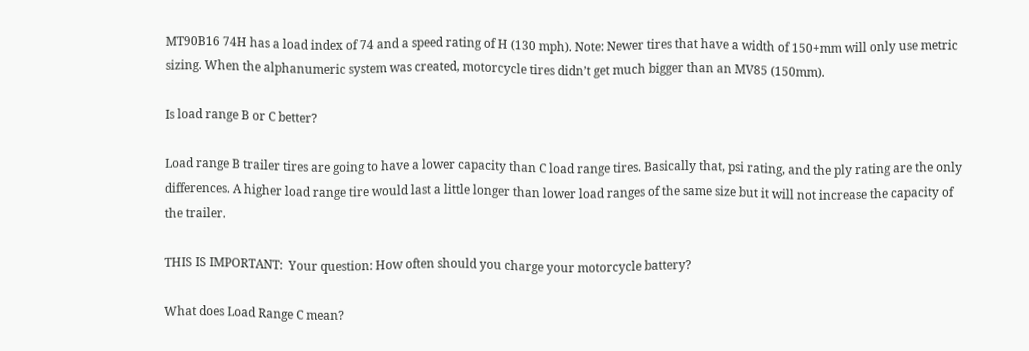MT90B16 74H has a load index of 74 and a speed rating of H (130 mph). Note: Newer tires that have a width of 150+mm will only use metric sizing. When the alphanumeric system was created, motorcycle tires didn’t get much bigger than an MV85 (150mm).

Is load range B or C better?

Load range B trailer tires are going to have a lower capacity than C load range tires. Basically that, psi rating, and the ply rating are the only differences. A higher load range tire would last a little longer than lower load ranges of the same size but it will not increase the capacity of the trailer.

THIS IS IMPORTANT:  Your question: How often should you charge your motorcycle battery?

What does Load Range C mean?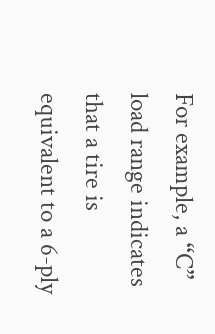For example, a “C” load range indicates that a tire is equivalent to a 6-ply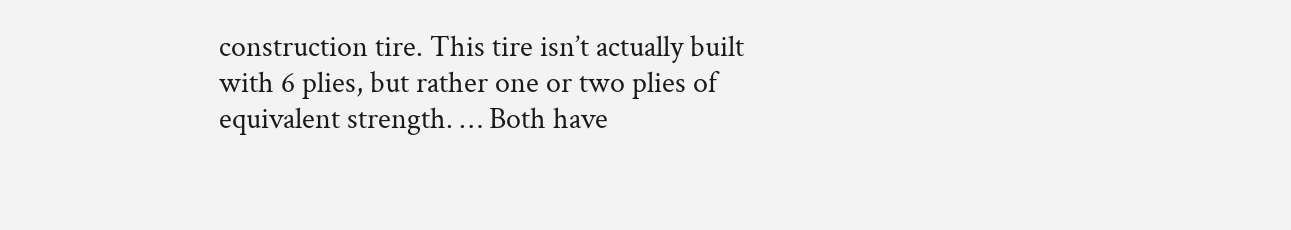construction tire. This tire isn’t actually built with 6 plies, but rather one or two plies of equivalent strength. … Both have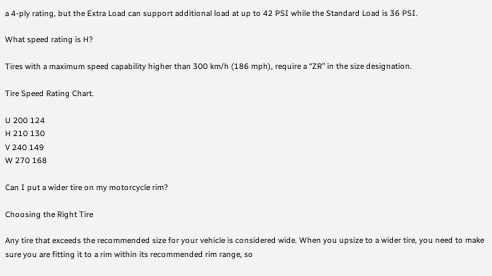a 4-ply rating, but the Extra Load can support additional load at up to 42 PSI while the Standard Load is 36 PSI.

What speed rating is H?

Tires with a maximum speed capability higher than 300 km/h (186 mph), require a “ZR” in the size designation.

Tire Speed Rating Chart.

U 200 124
H 210 130
V 240 149
W 270 168

Can I put a wider tire on my motorcycle rim?

Choosing the Right Tire

Any tire that exceeds the recommended size for your vehicle is considered wide. When you upsize to a wider tire, you need to make sure you are fitting it to a rim within its recommended rim range, so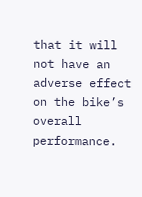that it will not have an adverse effect on the bike’s overall performance.